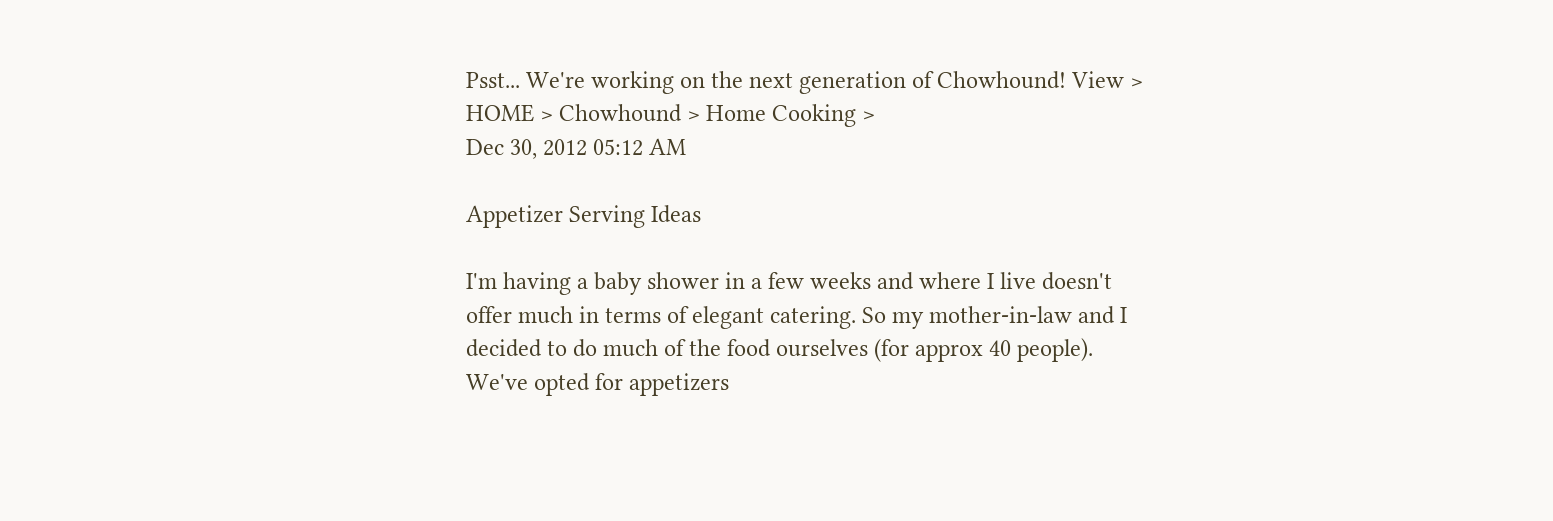Psst... We're working on the next generation of Chowhound! View >
HOME > Chowhound > Home Cooking >
Dec 30, 2012 05:12 AM

Appetizer Serving Ideas

I'm having a baby shower in a few weeks and where I live doesn't offer much in terms of elegant catering. So my mother-in-law and I decided to do much of the food ourselves (for approx 40 people). We've opted for appetizers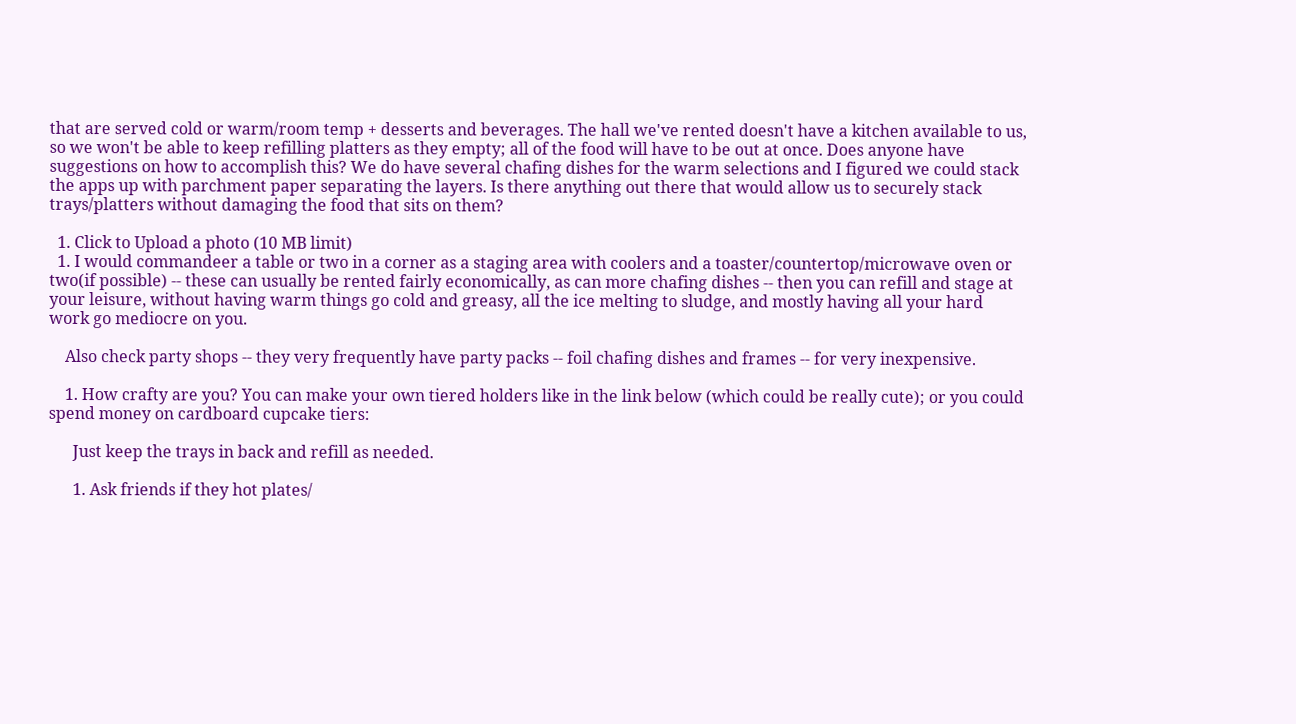that are served cold or warm/room temp + desserts and beverages. The hall we've rented doesn't have a kitchen available to us, so we won't be able to keep refilling platters as they empty; all of the food will have to be out at once. Does anyone have suggestions on how to accomplish this? We do have several chafing dishes for the warm selections and I figured we could stack the apps up with parchment paper separating the layers. Is there anything out there that would allow us to securely stack trays/platters without damaging the food that sits on them?

  1. Click to Upload a photo (10 MB limit)
  1. I would commandeer a table or two in a corner as a staging area with coolers and a toaster/countertop/microwave oven or two(if possible) -- these can usually be rented fairly economically, as can more chafing dishes -- then you can refill and stage at your leisure, without having warm things go cold and greasy, all the ice melting to sludge, and mostly having all your hard work go mediocre on you.

    Also check party shops -- they very frequently have party packs -- foil chafing dishes and frames -- for very inexpensive.

    1. How crafty are you? You can make your own tiered holders like in the link below (which could be really cute); or you could spend money on cardboard cupcake tiers:

      Just keep the trays in back and refill as needed.

      1. Ask friends if they hot plates/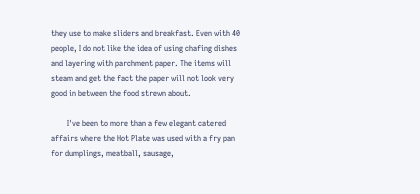they use to make sliders and breakfast. Even with 40 people, I do not like the idea of using chafing dishes and layering with parchment paper. The items will steam and get the fact the paper will not look very good in between the food strewn about.

        I've been to more than a few elegant catered affairs where the Hot Plate was used with a fry pan for dumplings, meatball, sausage,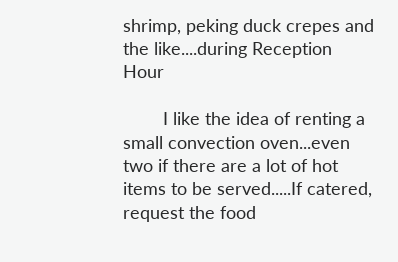shrimp, peking duck crepes and the like....during Reception Hour

        I like the idea of renting a small convection oven...even two if there are a lot of hot items to be served.....If catered, request the food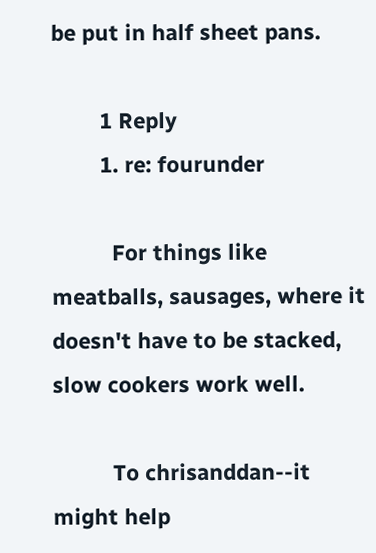be put in half sheet pans.

        1 Reply
        1. re: fourunder

          For things like meatballs, sausages, where it doesn't have to be stacked, slow cookers work well.

          To chrisanddan--it might help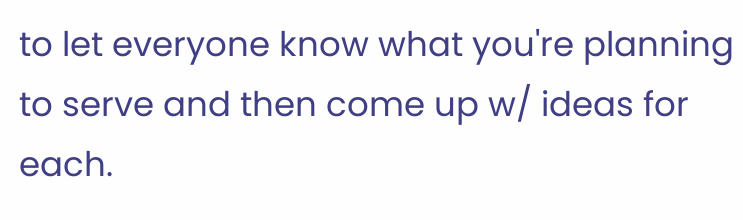to let everyone know what you're planning to serve and then come up w/ ideas for each.